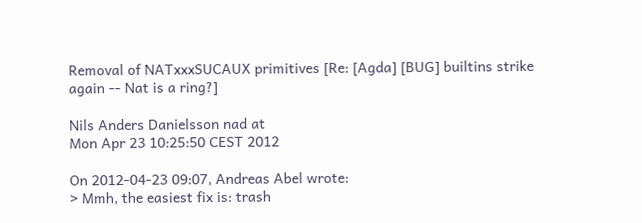Removal of NATxxxSUCAUX primitives [Re: [Agda] [BUG] builtins strike again -- Nat is a ring?]

Nils Anders Danielsson nad at
Mon Apr 23 10:25:50 CEST 2012

On 2012-04-23 09:07, Andreas Abel wrote:
> Mmh, the easiest fix is: trash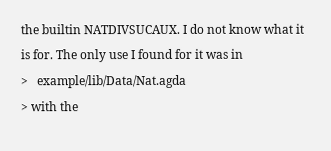the builtin NATDIVSUCAUX. I do not know what it is for. The only use I found for it was in
>   example/lib/Data/Nat.agda
> with the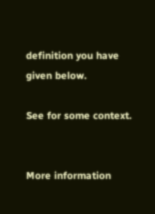definition you have given below.

See for some context.


More information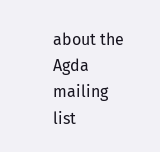about the Agda mailing list